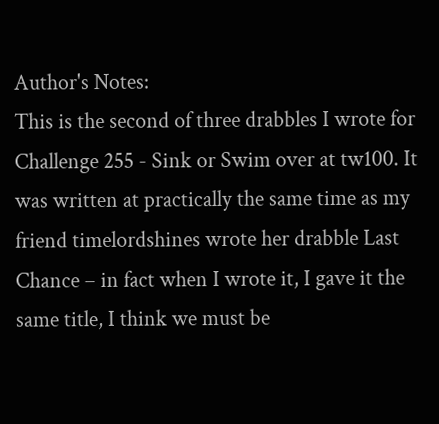Author's Notes:
This is the second of three drabbles I wrote for Challenge 255 - Sink or Swim over at tw100. It was written at practically the same time as my friend timelordshines wrote her drabble Last Chance – in fact when I wrote it, I gave it the same title, I think we must be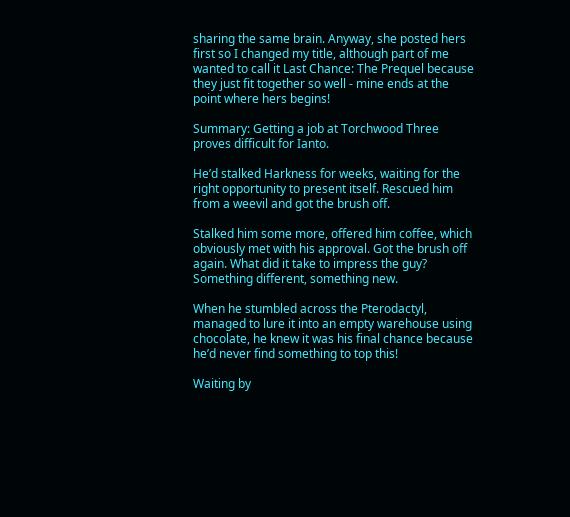sharing the same brain. Anyway, she posted hers first so I changed my title, although part of me wanted to call it Last Chance: The Prequel because they just fit together so well - mine ends at the point where hers begins!

Summary: Getting a job at Torchwood Three proves difficult for Ianto.

He’d stalked Harkness for weeks, waiting for the right opportunity to present itself. Rescued him from a weevil and got the brush off.

Stalked him some more, offered him coffee, which obviously met with his approval. Got the brush off again. What did it take to impress the guy? Something different, something new.

When he stumbled across the Pterodactyl, managed to lure it into an empty warehouse using chocolate, he knew it was his final chance because he’d never find something to top this!

Waiting by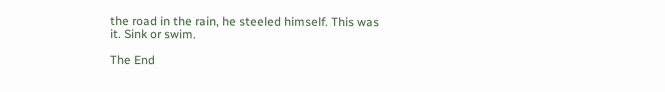the road in the rain, he steeled himself. This was it. Sink or swim.

The End